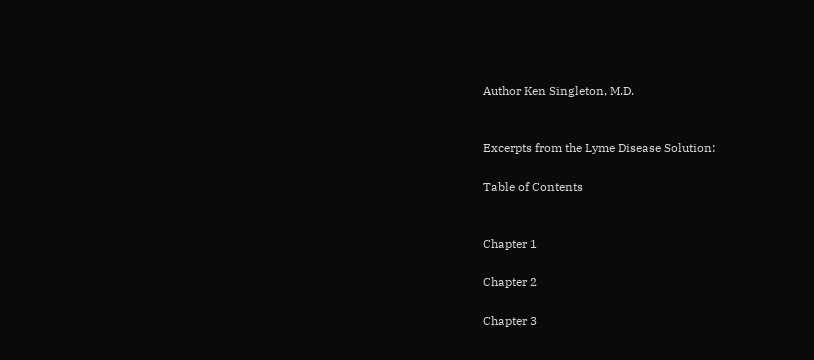Author Ken Singleton, M.D.


Excerpts from the Lyme Disease Solution:

Table of Contents


Chapter 1

Chapter 2

Chapter 3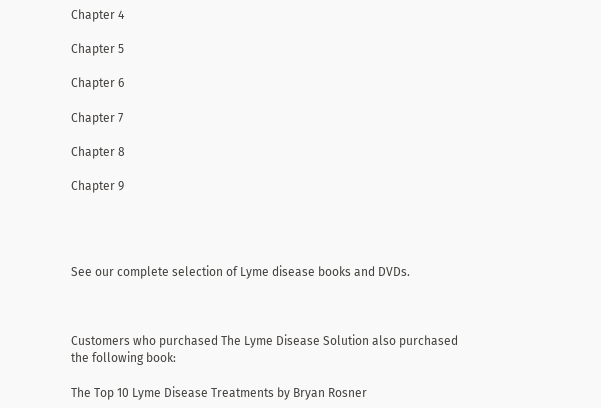Chapter 4

Chapter 5

Chapter 6

Chapter 7

Chapter 8

Chapter 9




See our complete selection of Lyme disease books and DVDs.



Customers who purchased The Lyme Disease Solution also purchased the following book:

The Top 10 Lyme Disease Treatments by Bryan Rosner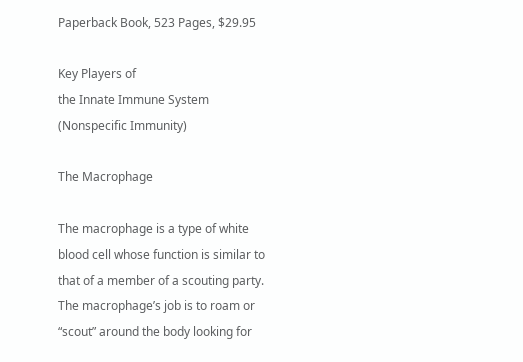Paperback Book, 523 Pages, $29.95

Key Players of
the Innate Immune System
(Nonspecific Immunity)

The Macrophage

The macrophage is a type of white blood cell whose function is similar to that of a member of a scouting party. The macrophage’s job is to roam or “scout” around the body looking for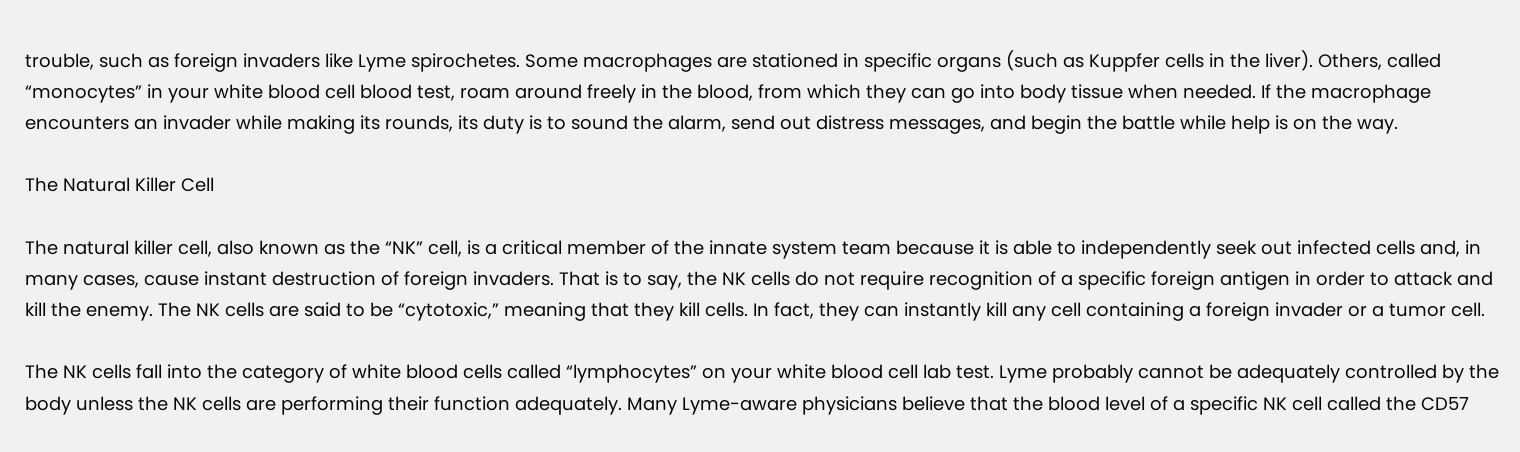trouble, such as foreign invaders like Lyme spirochetes. Some macrophages are stationed in specific organs (such as Kuppfer cells in the liver). Others, called “monocytes” in your white blood cell blood test, roam around freely in the blood, from which they can go into body tissue when needed. If the macrophage encounters an invader while making its rounds, its duty is to sound the alarm, send out distress messages, and begin the battle while help is on the way.

The Natural Killer Cell

The natural killer cell, also known as the “NK” cell, is a critical member of the innate system team because it is able to independently seek out infected cells and, in many cases, cause instant destruction of foreign invaders. That is to say, the NK cells do not require recognition of a specific foreign antigen in order to attack and kill the enemy. The NK cells are said to be “cytotoxic,” meaning that they kill cells. In fact, they can instantly kill any cell containing a foreign invader or a tumor cell.

The NK cells fall into the category of white blood cells called “lymphocytes” on your white blood cell lab test. Lyme probably cannot be adequately controlled by the body unless the NK cells are performing their function adequately. Many Lyme-aware physicians believe that the blood level of a specific NK cell called the CD57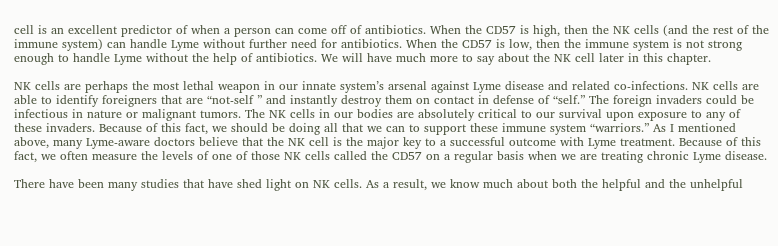cell is an excellent predictor of when a person can come off of antibiotics. When the CD57 is high, then the NK cells (and the rest of the immune system) can handle Lyme without further need for antibiotics. When the CD57 is low, then the immune system is not strong enough to handle Lyme without the help of antibiotics. We will have much more to say about the NK cell later in this chapter.

NK cells are perhaps the most lethal weapon in our innate system’s arsenal against Lyme disease and related co-infections. NK cells are able to identify foreigners that are “not-self ” and instantly destroy them on contact in defense of “self.” The foreign invaders could be infectious in nature or malignant tumors. The NK cells in our bodies are absolutely critical to our survival upon exposure to any of these invaders. Because of this fact, we should be doing all that we can to support these immune system “warriors.” As I mentioned above, many Lyme-aware doctors believe that the NK cell is the major key to a successful outcome with Lyme treatment. Because of this fact, we often measure the levels of one of those NK cells called the CD57 on a regular basis when we are treating chronic Lyme disease.

There have been many studies that have shed light on NK cells. As a result, we know much about both the helpful and the unhelpful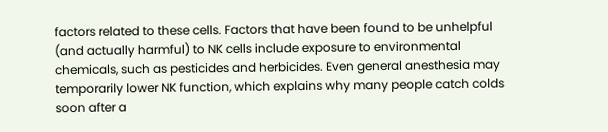factors related to these cells. Factors that have been found to be unhelpful (and actually harmful) to NK cells include exposure to environmental chemicals, such as pesticides and herbicides. Even general anesthesia may temporarily lower NK function, which explains why many people catch colds soon after a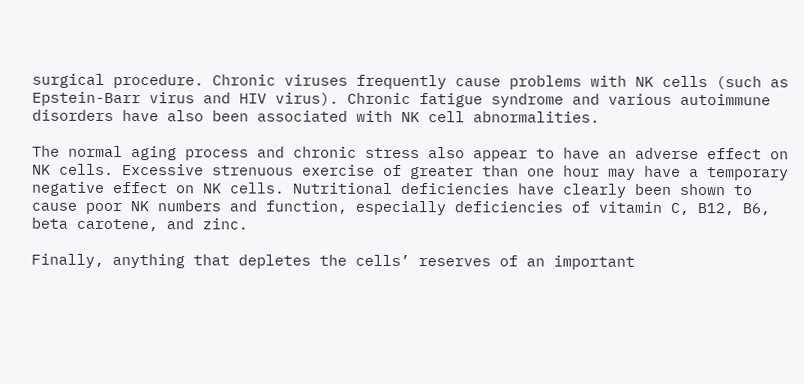surgical procedure. Chronic viruses frequently cause problems with NK cells (such as Epstein-Barr virus and HIV virus). Chronic fatigue syndrome and various autoimmune disorders have also been associated with NK cell abnormalities.

The normal aging process and chronic stress also appear to have an adverse effect on NK cells. Excessive strenuous exercise of greater than one hour may have a temporary negative effect on NK cells. Nutritional deficiencies have clearly been shown to cause poor NK numbers and function, especially deficiencies of vitamin C, B12, B6, beta carotene, and zinc.

Finally, anything that depletes the cells’ reserves of an important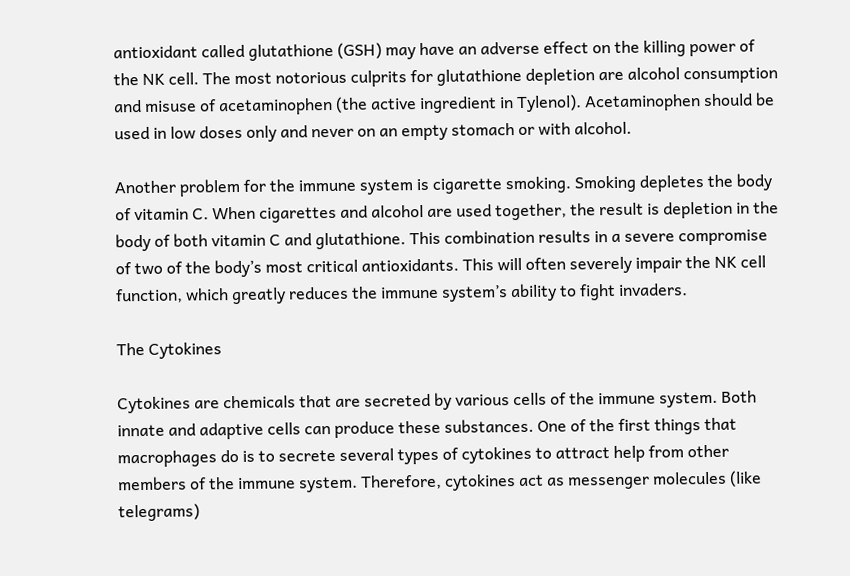antioxidant called glutathione (GSH) may have an adverse effect on the killing power of the NK cell. The most notorious culprits for glutathione depletion are alcohol consumption and misuse of acetaminophen (the active ingredient in Tylenol). Acetaminophen should be used in low doses only and never on an empty stomach or with alcohol.

Another problem for the immune system is cigarette smoking. Smoking depletes the body of vitamin C. When cigarettes and alcohol are used together, the result is depletion in the body of both vitamin C and glutathione. This combination results in a severe compromise of two of the body’s most critical antioxidants. This will often severely impair the NK cell function, which greatly reduces the immune system’s ability to fight invaders.

The Cytokines

Cytokines are chemicals that are secreted by various cells of the immune system. Both innate and adaptive cells can produce these substances. One of the first things that macrophages do is to secrete several types of cytokines to attract help from other members of the immune system. Therefore, cytokines act as messenger molecules (like telegrams)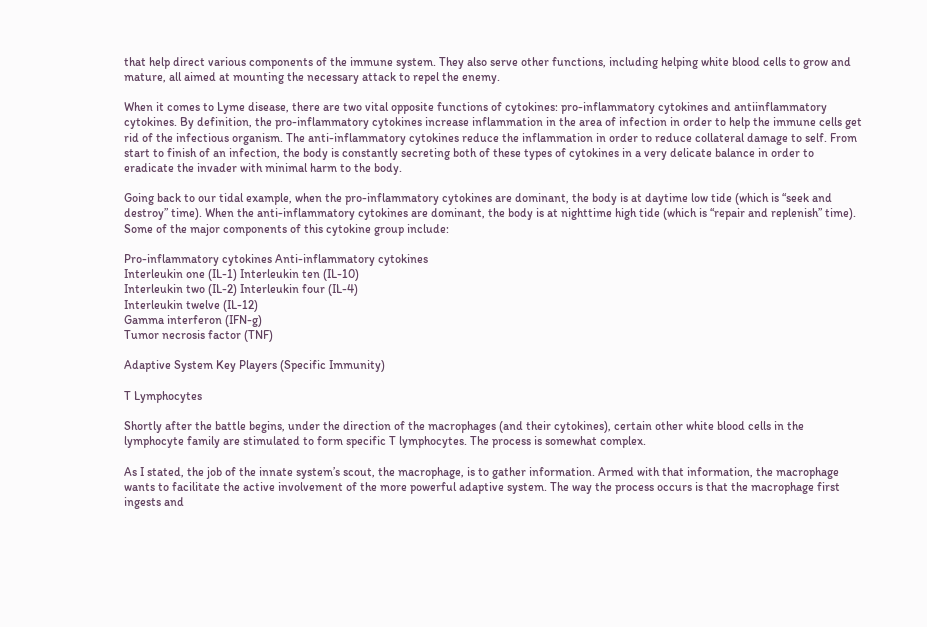that help direct various components of the immune system. They also serve other functions, including helping white blood cells to grow and mature, all aimed at mounting the necessary attack to repel the enemy.

When it comes to Lyme disease, there are two vital opposite functions of cytokines: pro-inflammatory cytokines and antiinflammatory cytokines. By definition, the pro-inflammatory cytokines increase inflammation in the area of infection in order to help the immune cells get rid of the infectious organism. The anti-inflammatory cytokines reduce the inflammation in order to reduce collateral damage to self. From start to finish of an infection, the body is constantly secreting both of these types of cytokines in a very delicate balance in order to eradicate the invader with minimal harm to the body.

Going back to our tidal example, when the pro-inflammatory cytokines are dominant, the body is at daytime low tide (which is “seek and destroy” time). When the anti-inflammatory cytokines are dominant, the body is at nighttime high tide (which is “repair and replenish” time). Some of the major components of this cytokine group include:

Pro-inflammatory cytokines Anti-inflammatory cytokines
Interleukin one (IL-1) Interleukin ten (IL-10)
Interleukin two (IL-2) Interleukin four (IL-4)
Interleukin twelve (IL-12)
Gamma interferon (IFN-g)
Tumor necrosis factor (TNF)

Adaptive System Key Players (Specific Immunity)

T Lymphocytes

Shortly after the battle begins, under the direction of the macrophages (and their cytokines), certain other white blood cells in the lymphocyte family are stimulated to form specific T lymphocytes. The process is somewhat complex.

As I stated, the job of the innate system’s scout, the macrophage, is to gather information. Armed with that information, the macrophage wants to facilitate the active involvement of the more powerful adaptive system. The way the process occurs is that the macrophage first ingests and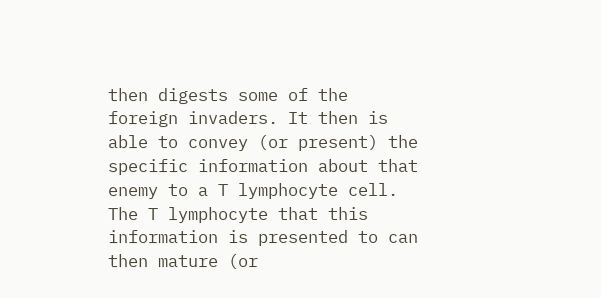then digests some of the foreign invaders. It then is able to convey (or present) the specific information about that enemy to a T lymphocyte cell. The T lymphocyte that this information is presented to can then mature (or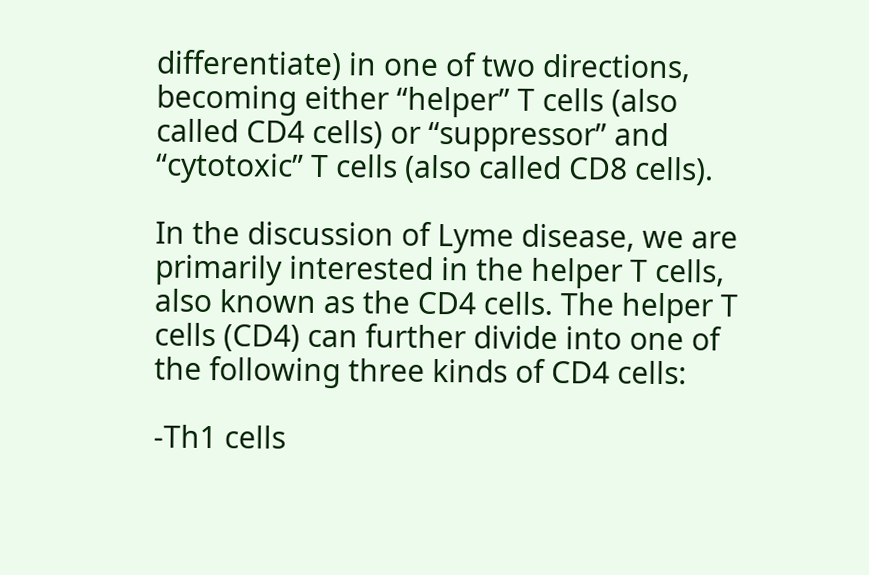differentiate) in one of two directions, becoming either “helper” T cells (also called CD4 cells) or “suppressor” and “cytotoxic” T cells (also called CD8 cells).

In the discussion of Lyme disease, we are primarily interested in the helper T cells, also known as the CD4 cells. The helper T cells (CD4) can further divide into one of the following three kinds of CD4 cells:

-Th1 cells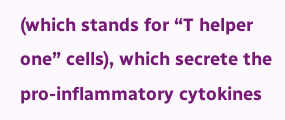(which stands for “T helper one” cells), which secrete the pro-inflammatory cytokines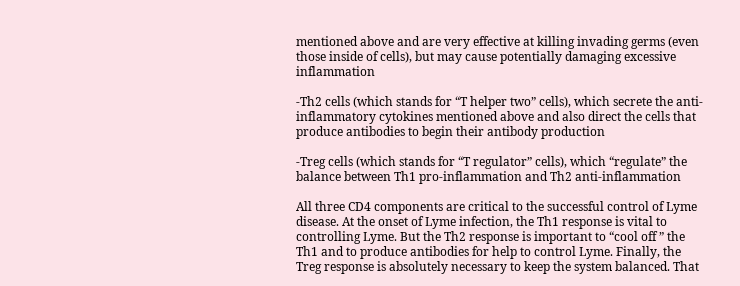mentioned above and are very effective at killing invading germs (even those inside of cells), but may cause potentially damaging excessive inflammation

-Th2 cells (which stands for “T helper two” cells), which secrete the anti-inflammatory cytokines mentioned above and also direct the cells that produce antibodies to begin their antibody production

-Treg cells (which stands for “T regulator” cells), which “regulate” the balance between Th1 pro-inflammation and Th2 anti-inflammation

All three CD4 components are critical to the successful control of Lyme disease. At the onset of Lyme infection, the Th1 response is vital to controlling Lyme. But the Th2 response is important to “cool off ” the Th1 and to produce antibodies for help to control Lyme. Finally, the Treg response is absolutely necessary to keep the system balanced. That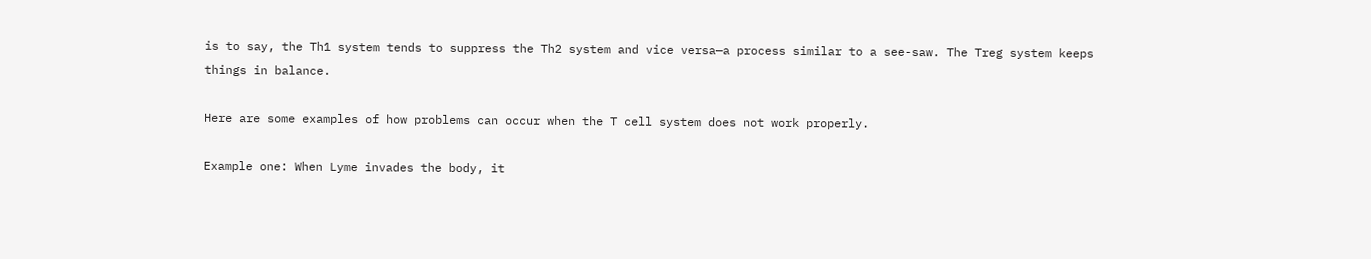is to say, the Th1 system tends to suppress the Th2 system and vice versa—a process similar to a see-saw. The Treg system keeps things in balance.

Here are some examples of how problems can occur when the T cell system does not work properly.

Example one: When Lyme invades the body, it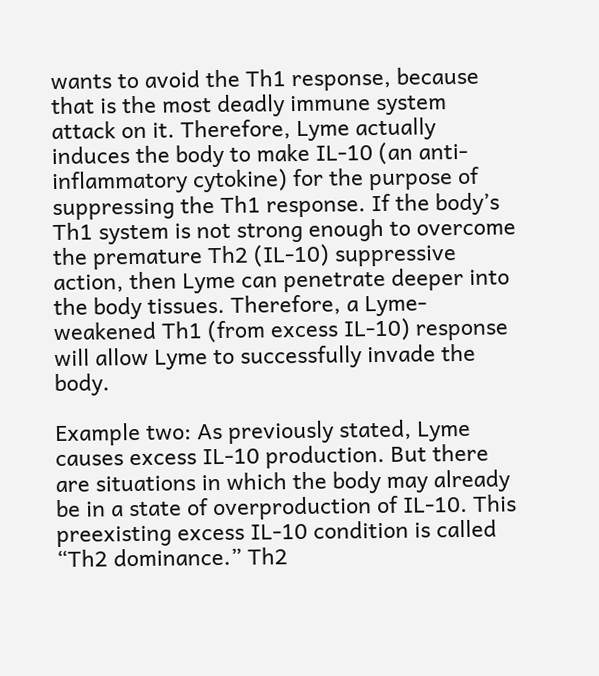wants to avoid the Th1 response, because that is the most deadly immune system attack on it. Therefore, Lyme actually induces the body to make IL-10 (an anti-inflammatory cytokine) for the purpose of suppressing the Th1 response. If the body’s Th1 system is not strong enough to overcome the premature Th2 (IL-10) suppressive action, then Lyme can penetrate deeper into the body tissues. Therefore, a Lyme-weakened Th1 (from excess IL-10) response will allow Lyme to successfully invade the body.

Example two: As previously stated, Lyme causes excess IL-10 production. But there are situations in which the body may already be in a state of overproduction of IL-10. This preexisting excess IL-10 condition is called “Th2 dominance.” Th2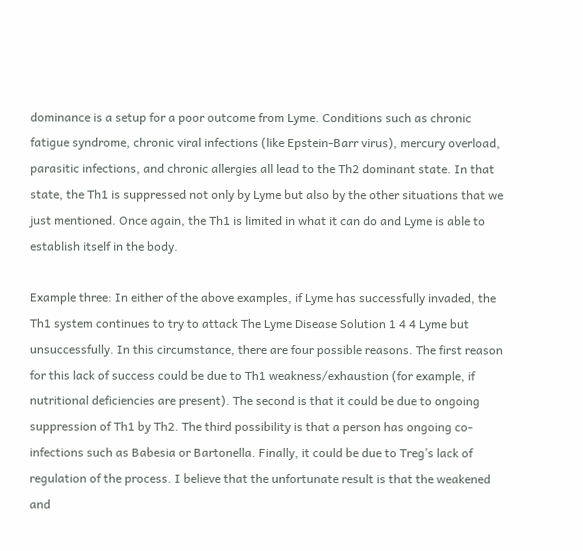dominance is a setup for a poor outcome from Lyme. Conditions such as chronic fatigue syndrome, chronic viral infections (like Epstein-Barr virus), mercury overload, parasitic infections, and chronic allergies all lead to the Th2 dominant state. In that state, the Th1 is suppressed not only by Lyme but also by the other situations that we just mentioned. Once again, the Th1 is limited in what it can do and Lyme is able to establish itself in the body.

Example three: In either of the above examples, if Lyme has successfully invaded, the Th1 system continues to try to attack The Lyme Disease Solution 1 4 4 Lyme but unsuccessfully. In this circumstance, there are four possible reasons. The first reason for this lack of success could be due to Th1 weakness/exhaustion (for example, if nutritional deficiencies are present). The second is that it could be due to ongoing suppression of Th1 by Th2. The third possibility is that a person has ongoing co-infections such as Babesia or Bartonella. Finally, it could be due to Treg’s lack of regulation of the process. I believe that the unfortunate result is that the weakened and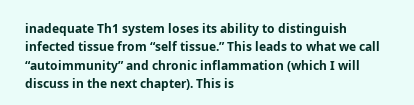inadequate Th1 system loses its ability to distinguish infected tissue from “self tissue.” This leads to what we call “autoimmunity” and chronic inflammation (which I will discuss in the next chapter). This is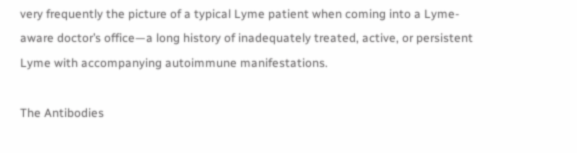very frequently the picture of a typical Lyme patient when coming into a Lyme-aware doctor’s office—a long history of inadequately treated, active, or persistent Lyme with accompanying autoimmune manifestations.

The Antibodies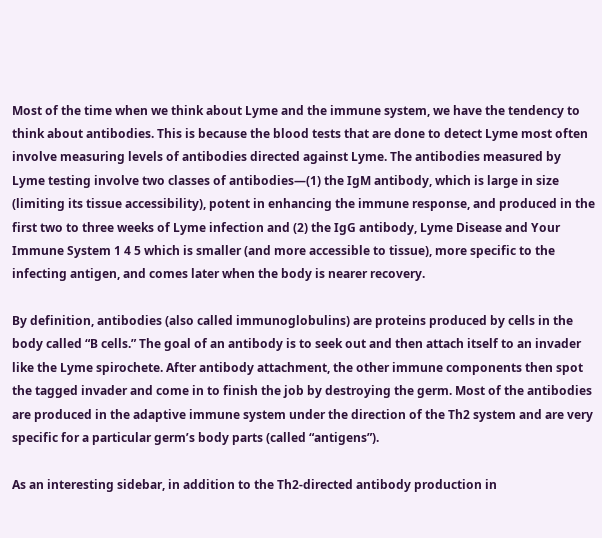Most of the time when we think about Lyme and the immune system, we have the tendency to think about antibodies. This is because the blood tests that are done to detect Lyme most often involve measuring levels of antibodies directed against Lyme. The antibodies measured by Lyme testing involve two classes of antibodies—(1) the IgM antibody, which is large in size (limiting its tissue accessibility), potent in enhancing the immune response, and produced in the first two to three weeks of Lyme infection and (2) the IgG antibody, Lyme Disease and Your Immune System 1 4 5 which is smaller (and more accessible to tissue), more specific to the infecting antigen, and comes later when the body is nearer recovery.

By definition, antibodies (also called immunoglobulins) are proteins produced by cells in the body called “B cells.” The goal of an antibody is to seek out and then attach itself to an invader like the Lyme spirochete. After antibody attachment, the other immune components then spot the tagged invader and come in to finish the job by destroying the germ. Most of the antibodies are produced in the adaptive immune system under the direction of the Th2 system and are very specific for a particular germ’s body parts (called “antigens”).

As an interesting sidebar, in addition to the Th2-directed antibody production in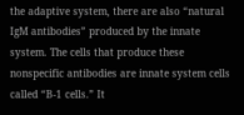the adaptive system, there are also “natural IgM antibodies” produced by the innate system. The cells that produce these nonspecific antibodies are innate system cells called “B-1 cells.” It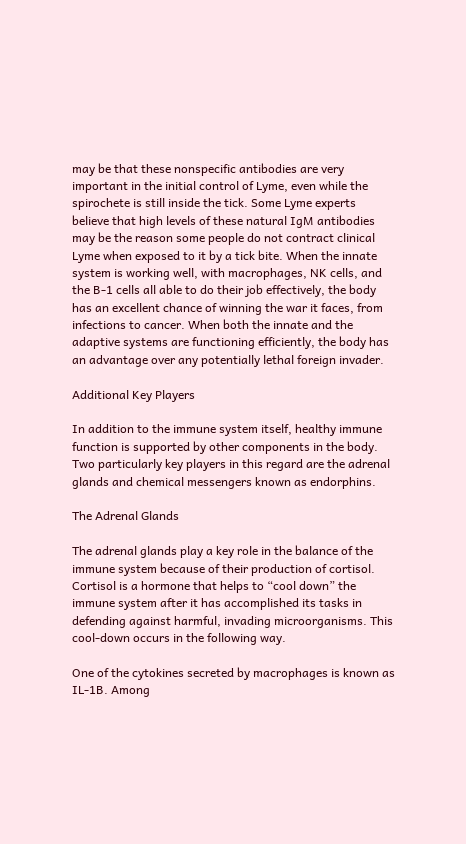may be that these nonspecific antibodies are very important in the initial control of Lyme, even while the spirochete is still inside the tick. Some Lyme experts believe that high levels of these natural IgM antibodies may be the reason some people do not contract clinical Lyme when exposed to it by a tick bite. When the innate system is working well, with macrophages, NK cells, and the B-1 cells all able to do their job effectively, the body has an excellent chance of winning the war it faces, from infections to cancer. When both the innate and the adaptive systems are functioning efficiently, the body has an advantage over any potentially lethal foreign invader.

Additional Key Players

In addition to the immune system itself, healthy immune function is supported by other components in the body. Two particularly key players in this regard are the adrenal glands and chemical messengers known as endorphins.

The Adrenal Glands

The adrenal glands play a key role in the balance of the immune system because of their production of cortisol. Cortisol is a hormone that helps to “cool down” the immune system after it has accomplished its tasks in defending against harmful, invading microorganisms. This cool-down occurs in the following way.

One of the cytokines secreted by macrophages is known as IL-1B. Among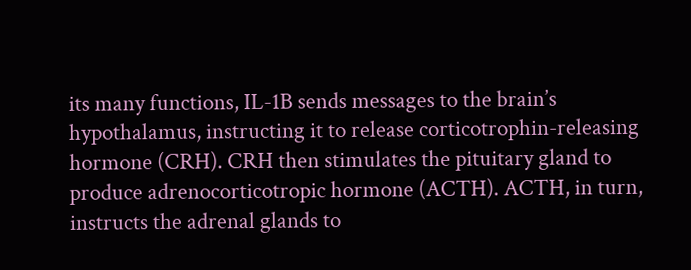its many functions, IL-1B sends messages to the brain’s hypothalamus, instructing it to release corticotrophin-releasing hormone (CRH). CRH then stimulates the pituitary gland to produce adrenocorticotropic hormone (ACTH). ACTH, in turn, instructs the adrenal glands to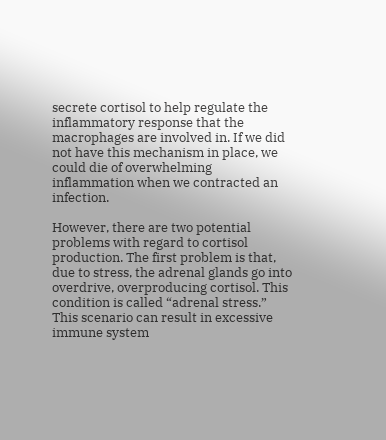secrete cortisol to help regulate the inflammatory response that the macrophages are involved in. If we did not have this mechanism in place, we could die of overwhelming inflammation when we contracted an infection.

However, there are two potential problems with regard to cortisol production. The first problem is that, due to stress, the adrenal glands go into overdrive, overproducing cortisol. This condition is called “adrenal stress.” This scenario can result in excessive immune system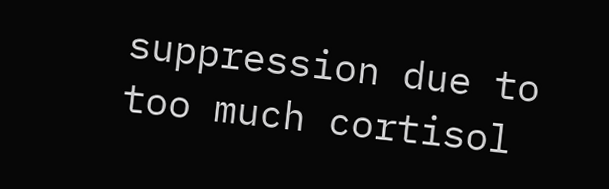suppression due to too much cortisol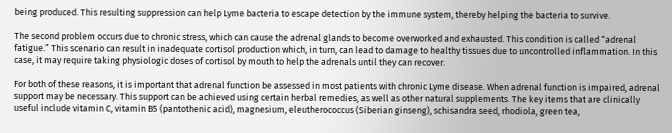being produced. This resulting suppression can help Lyme bacteria to escape detection by the immune system, thereby helping the bacteria to survive.

The second problem occurs due to chronic stress, which can cause the adrenal glands to become overworked and exhausted. This condition is called “adrenal fatigue.” This scenario can result in inadequate cortisol production which, in turn, can lead to damage to healthy tissues due to uncontrolled inflammation. In this case, it may require taking physiologic doses of cortisol by mouth to help the adrenals until they can recover.

For both of these reasons, it is important that adrenal function be assessed in most patients with chronic Lyme disease. When adrenal function is impaired, adrenal support may be necessary. This support can be achieved using certain herbal remedies, as well as other natural supplements. The key items that are clinically useful include vitamin C, vitamin B5 (pantothenic acid), magnesium, eleutherococcus (Siberian ginseng), schisandra seed, rhodiola, green tea,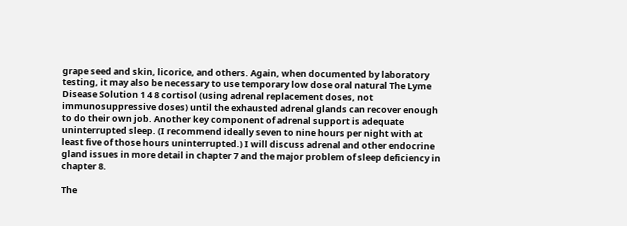grape seed and skin, licorice, and others. Again, when documented by laboratory testing, it may also be necessary to use temporary low dose oral natural The Lyme Disease Solution 1 4 8 cortisol (using adrenal replacement doses, not immunosuppressive doses) until the exhausted adrenal glands can recover enough to do their own job. Another key component of adrenal support is adequate uninterrupted sleep. (I recommend ideally seven to nine hours per night with at least five of those hours uninterrupted.) I will discuss adrenal and other endocrine gland issues in more detail in chapter 7 and the major problem of sleep deficiency in chapter 8.

The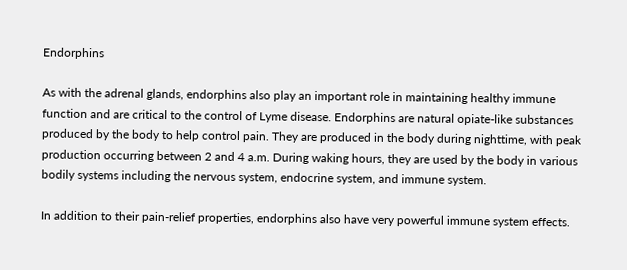Endorphins

As with the adrenal glands, endorphins also play an important role in maintaining healthy immune function and are critical to the control of Lyme disease. Endorphins are natural opiate-like substances produced by the body to help control pain. They are produced in the body during nighttime, with peak production occurring between 2 and 4 a.m. During waking hours, they are used by the body in various bodily systems including the nervous system, endocrine system, and immune system.

In addition to their pain-relief properties, endorphins also have very powerful immune system effects.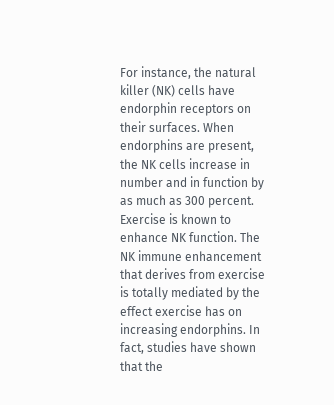For instance, the natural killer (NK) cells have endorphin receptors on their surfaces. When endorphins are present, the NK cells increase in number and in function by as much as 300 percent. Exercise is known to enhance NK function. The NK immune enhancement that derives from exercise is totally mediated by the effect exercise has on increasing endorphins. In fact, studies have shown that the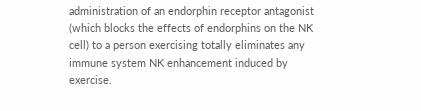administration of an endorphin receptor antagonist (which blocks the effects of endorphins on the NK cell) to a person exercising totally eliminates any immune system NK enhancement induced by exercise.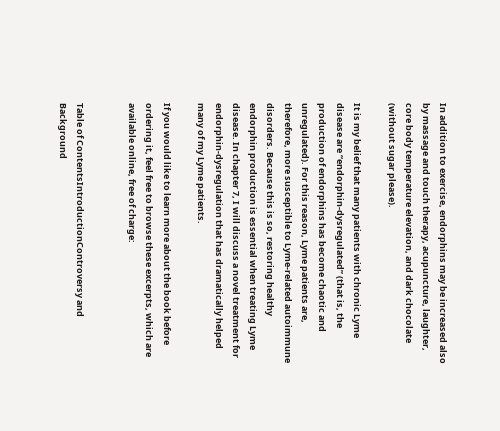In addition to exercise, endorphins may be increased also by massage and touch therapy, acupuncture, laughter, core body temperature elevation, and dark chocolate (without sugar please).

It is my belief that many patients with chronic Lyme disease are “endorphin-dysregulated” (that is, the production of endorphins has become chaotic and unregulated). For this reason, Lyme patients are, therefore, more susceptible to Lyme-related autoimmune disorders. Because this is so, restoring healthy endorphin production is essential when treating Lyme disease. In chapter 7, I will discuss a novel treatment for endorphin-dysregulation that has dramatically helped many of my Lyme patients.

If you would like to learn more about the book before ordering it, feel free to browse these excerpts, which are available online, free of charge:


Table of ContentsIntroductionControversy and Background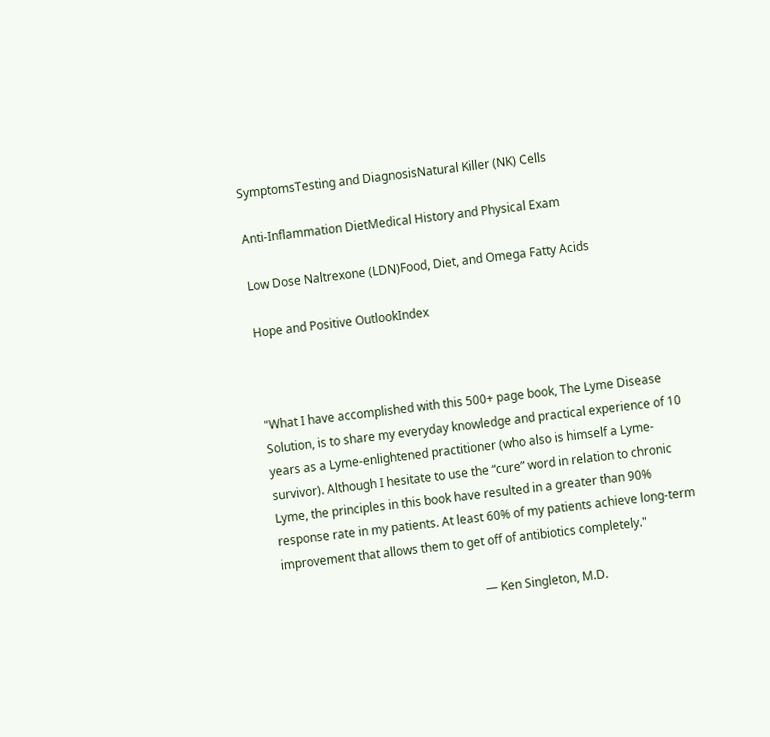SymptomsTesting and DiagnosisNatural Killer (NK) Cells

Anti-Inflammation DietMedical History and Physical Exam

Low Dose Naltrexone (LDN)Food, Diet, and Omega Fatty Acids

Hope and Positive OutlookIndex



"What I have accomplished with this 500+ page book, The Lyme Disease Solution, is to share my everyday knowledge and practical experience of 10 years as a Lyme-enlightened practitioner (who also is himself a Lyme-survivor). Although I hesitate to use the “cure” word in relation to chronic Lyme, the principles in this book have resulted in a greater than 90% response rate in my patients. At least 60% of my patients achieve long-term improvement that allows them to get off of antibiotics completely."

                                                                   — Ken Singleton, M.D.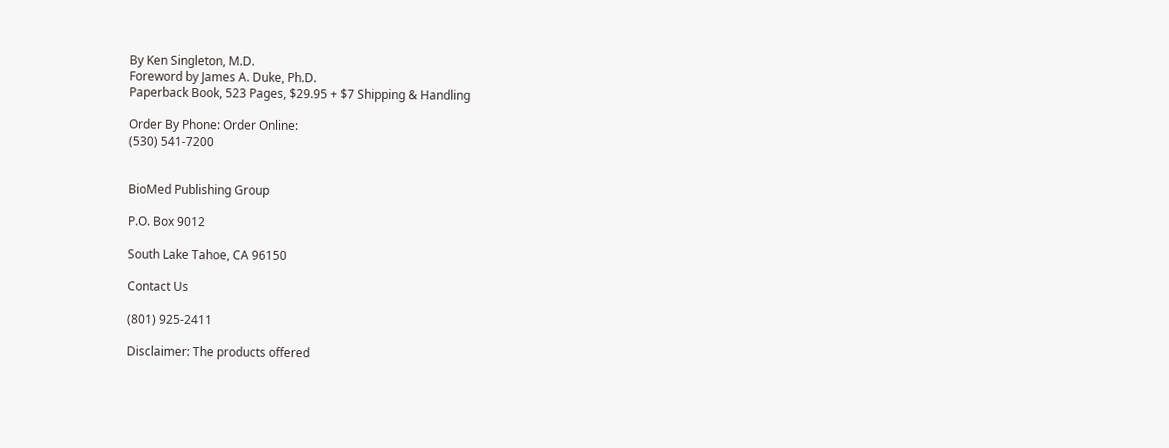By Ken Singleton, M.D.
Foreword by James A. Duke, Ph.D.
Paperback Book, 523 Pages, $29.95 + $7 Shipping & Handling

Order By Phone: Order Online:
(530) 541-7200


BioMed Publishing Group

P.O. Box 9012

South Lake Tahoe, CA 96150

Contact Us

(801) 925-2411

Disclaimer: The products offered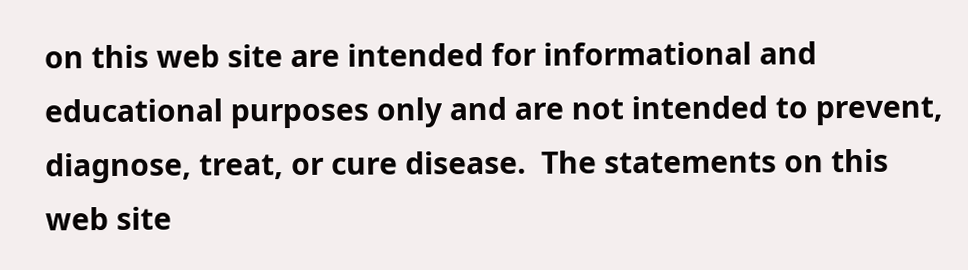on this web site are intended for informational and educational purposes only and are not intended to prevent, diagnose, treat, or cure disease.  The statements on this web site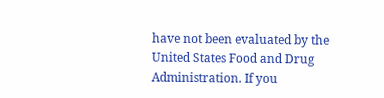have not been evaluated by the United States Food and Drug Administration. If you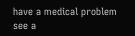have a medical problem see a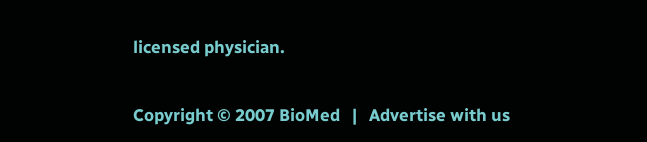licensed physician.

Copyright © 2007 BioMed   |   Advertise with us